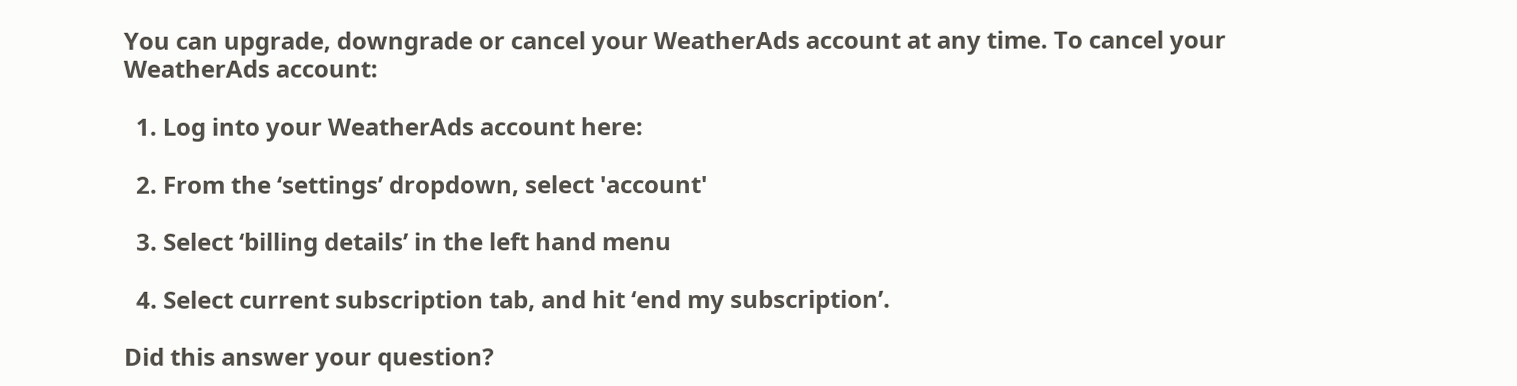You can upgrade, downgrade or cancel your WeatherAds account at any time. To cancel your WeatherAds account:

  1. Log into your WeatherAds account here:

  2. From the ‘settings’ dropdown, select 'account'

  3. Select ‘billing details’ in the left hand menu

  4. Select current subscription tab, and hit ‘end my subscription’.

Did this answer your question?